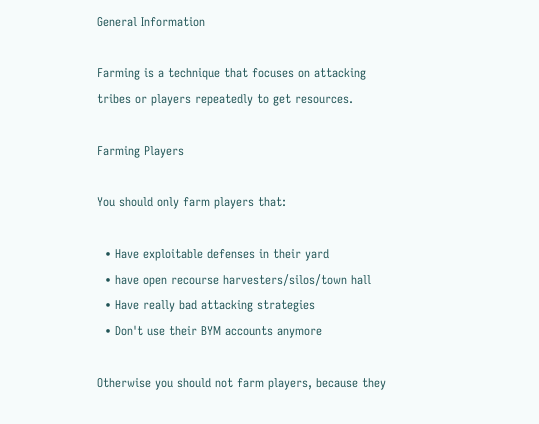General Information

Farming is a technique that focuses on attacking tribes or players repeatedly to get resources.

Farming Players

You should only farm players that:

  • Have exploitable defenses in their yard
  • have open recourse harvesters/silos/town hall
  • Have really bad attacking strategies
  • Don't use their BYM accounts anymore

Otherwise you should not farm players, because they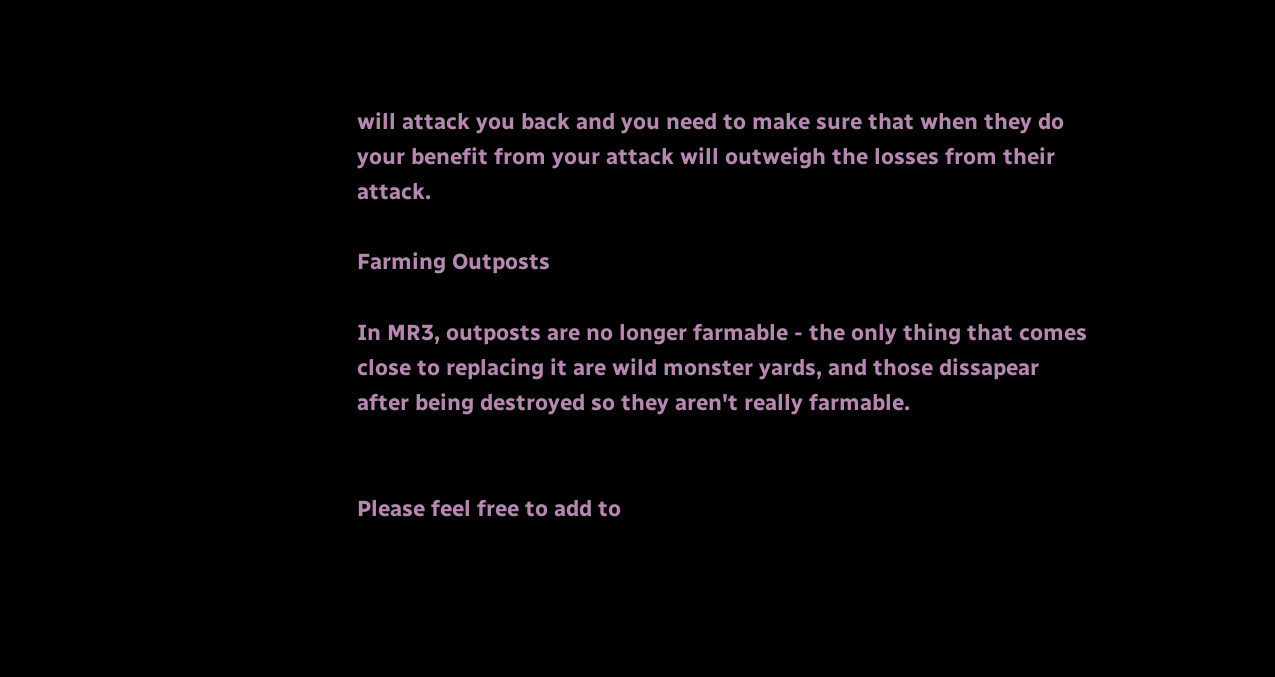will attack you back and you need to make sure that when they do your benefit from your attack will outweigh the losses from their attack.

Farming Outposts

In MR3, outposts are no longer farmable - the only thing that comes close to replacing it are wild monster yards, and those dissapear after being destroyed so they aren't really farmable.


Please feel free to add to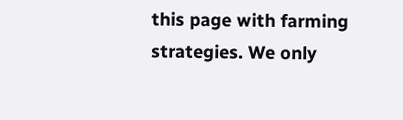this page with farming strategies. We only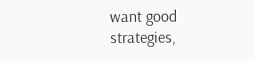want good strategies,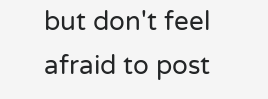but don't feel afraid to post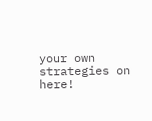your own strategies on here!